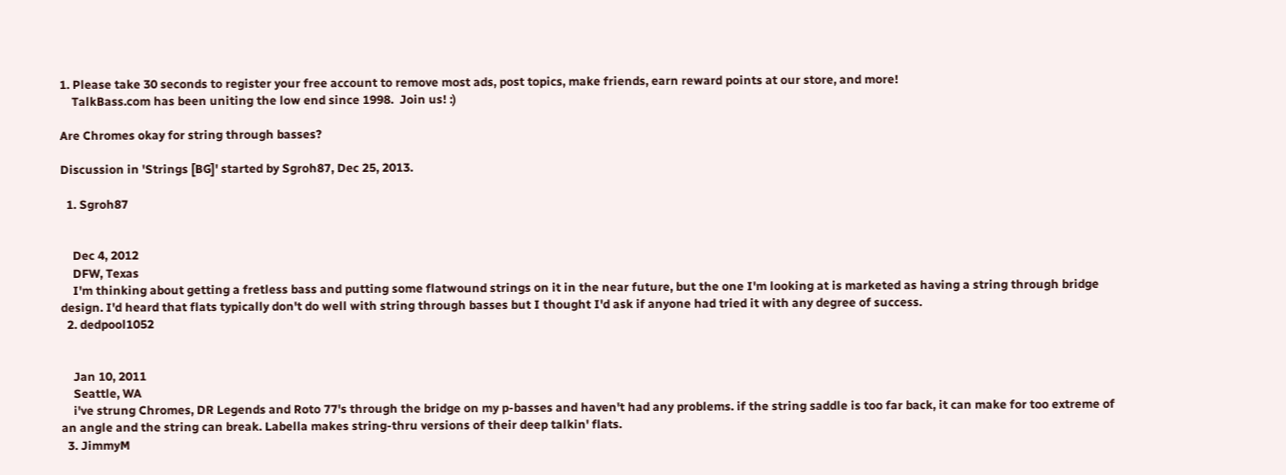1. Please take 30 seconds to register your free account to remove most ads, post topics, make friends, earn reward points at our store, and more!
    TalkBass.com has been uniting the low end since 1998.  Join us! :)

Are Chromes okay for string through basses?

Discussion in 'Strings [BG]' started by Sgroh87, Dec 25, 2013.

  1. Sgroh87


    Dec 4, 2012
    DFW, Texas
    I'm thinking about getting a fretless bass and putting some flatwound strings on it in the near future, but the one I'm looking at is marketed as having a string through bridge design. I'd heard that flats typically don't do well with string through basses but I thought I'd ask if anyone had tried it with any degree of success.
  2. dedpool1052


    Jan 10, 2011
    Seattle, WA
    i've strung Chromes, DR Legends and Roto 77's through the bridge on my p-basses and haven't had any problems. if the string saddle is too far back, it can make for too extreme of an angle and the string can break. Labella makes string-thru versions of their deep talkin' flats.
  3. JimmyM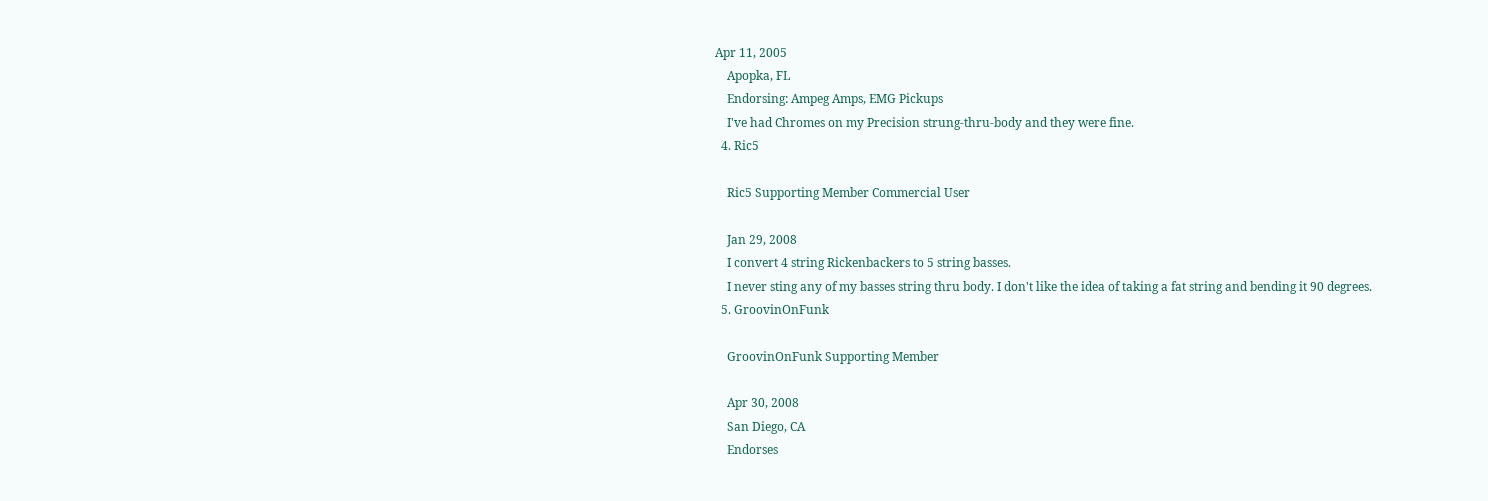Apr 11, 2005
    Apopka, FL
    Endorsing: Ampeg Amps, EMG Pickups
    I've had Chromes on my Precision strung-thru-body and they were fine.
  4. Ric5

    Ric5 Supporting Member Commercial User

    Jan 29, 2008
    I convert 4 string Rickenbackers to 5 string basses.
    I never sting any of my basses string thru body. I don't like the idea of taking a fat string and bending it 90 degrees.
  5. GroovinOnFunk

    GroovinOnFunk Supporting Member

    Apr 30, 2008
    San Diego, CA
    Endorses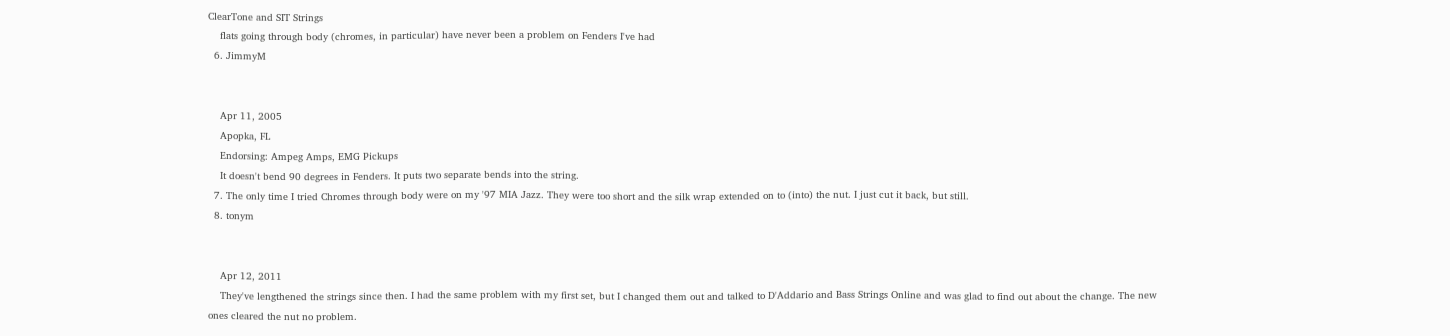ClearTone and SIT Strings
    flats going through body (chromes, in particular) have never been a problem on Fenders I've had
  6. JimmyM


    Apr 11, 2005
    Apopka, FL
    Endorsing: Ampeg Amps, EMG Pickups
    It doesn't bend 90 degrees in Fenders. It puts two separate bends into the string.
  7. The only time I tried Chromes through body were on my '97 MIA Jazz. They were too short and the silk wrap extended on to (into) the nut. I just cut it back, but still.
  8. tonym


    Apr 12, 2011
    They've lengthened the strings since then. I had the same problem with my first set, but I changed them out and talked to D'Addario and Bass Strings Online and was glad to find out about the change. The new ones cleared the nut no problem.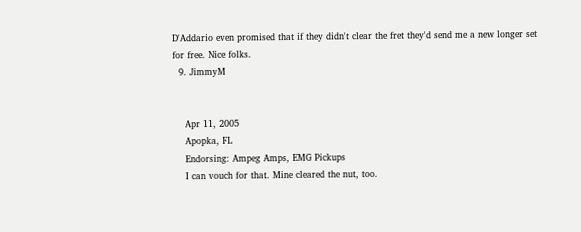D'Addario even promised that if they didn't clear the fret they'd send me a new longer set for free. Nice folks.
  9. JimmyM


    Apr 11, 2005
    Apopka, FL
    Endorsing: Ampeg Amps, EMG Pickups
    I can vouch for that. Mine cleared the nut, too.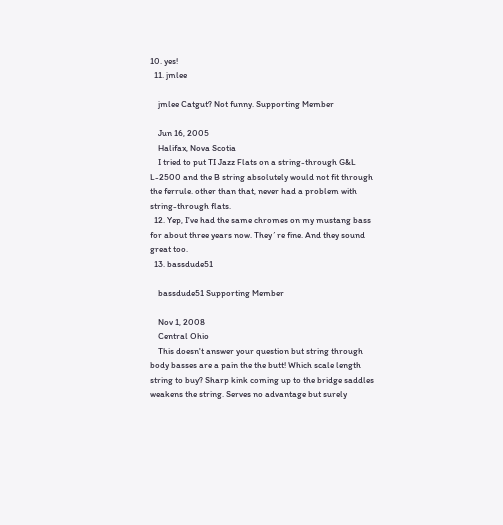10. yes!
  11. jmlee

    jmlee Catgut? Not funny. Supporting Member

    Jun 16, 2005
    Halifax, Nova Scotia
    I tried to put TI Jazz Flats on a string-through G&L L-2500 and the B string absolutely would not fit through the ferrule. other than that, never had a problem with string-through flats.
  12. Yep, I've had the same chromes on my mustang bass for about three years now. They´re fine. And they sound great too.
  13. bassdude51

    bassdude51 Supporting Member

    Nov 1, 2008
    Central Ohio
    This doesn't answer your question but string through body basses are a pain the the butt! Which scale length string to buy? Sharp kink coming up to the bridge saddles weakens the string. Serves no advantage but surely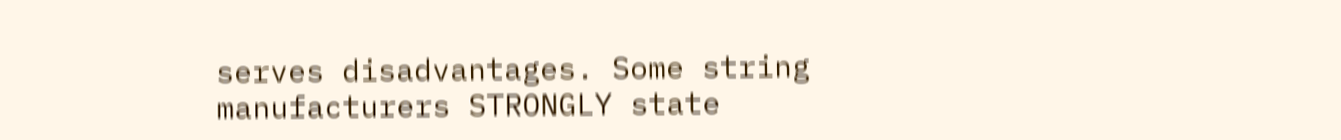serves disadvantages. Some string manufacturers STRONGLY state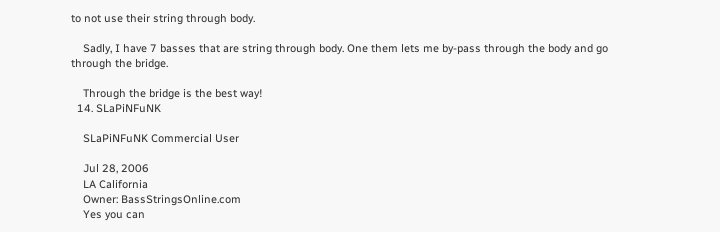to not use their string through body.

    Sadly, I have 7 basses that are string through body. One them lets me by-pass through the body and go through the bridge.

    Through the bridge is the best way!
  14. SLaPiNFuNK

    SLaPiNFuNK Commercial User

    Jul 28, 2006
    LA California
    Owner: BassStringsOnline.com
    Yes you can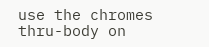use the chromes thru-body on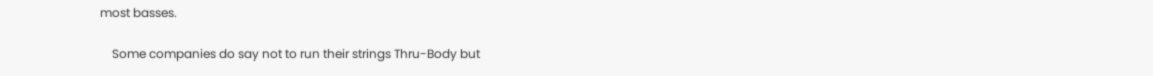most basses.

    Some companies do say not to run their strings Thru-Body but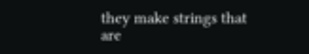they make strings that are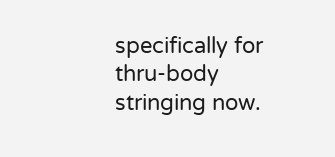specifically for thru-body stringing now.